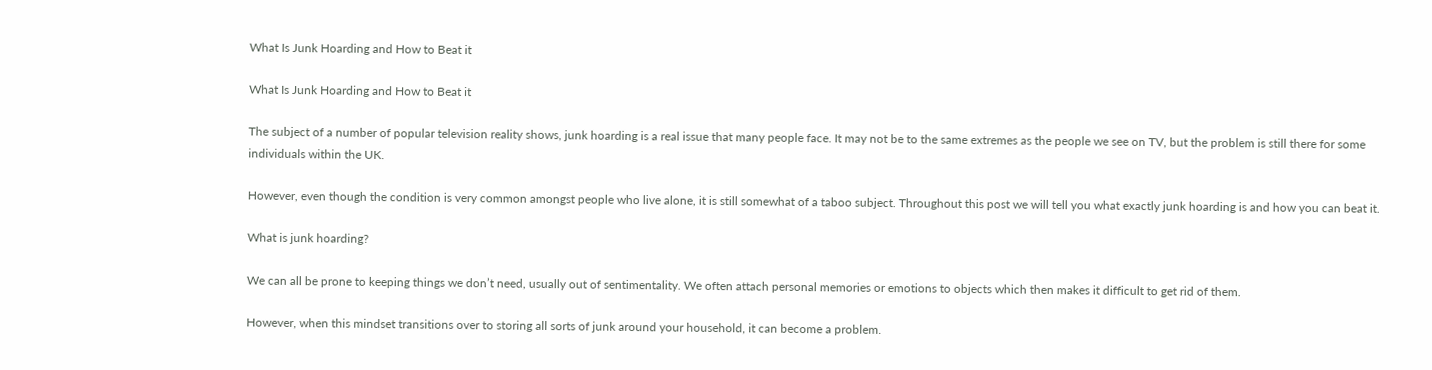What Is Junk Hoarding and How to Beat it

What Is Junk Hoarding and How to Beat it

The subject of a number of popular television reality shows, junk hoarding is a real issue that many people face. It may not be to the same extremes as the people we see on TV, but the problem is still there for some individuals within the UK.

However, even though the condition is very common amongst people who live alone, it is still somewhat of a taboo subject. Throughout this post we will tell you what exactly junk hoarding is and how you can beat it.

What is junk hoarding?

We can all be prone to keeping things we don’t need, usually out of sentimentality. We often attach personal memories or emotions to objects which then makes it difficult to get rid of them.

However, when this mindset transitions over to storing all sorts of junk around your household, it can become a problem.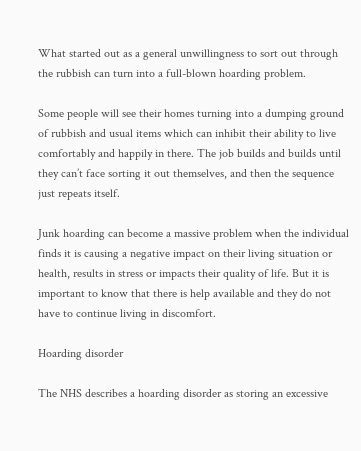What started out as a general unwillingness to sort out through the rubbish can turn into a full-blown hoarding problem.

Some people will see their homes turning into a dumping ground of rubbish and usual items which can inhibit their ability to live comfortably and happily in there. The job builds and builds until they can’t face sorting it out themselves, and then the sequence  just repeats itself.

Junk hoarding can become a massive problem when the individual finds it is causing a negative impact on their living situation or health, results in stress or impacts their quality of life. But it is important to know that there is help available and they do not have to continue living in discomfort.

Hoarding disorder

The NHS describes a hoarding disorder as storing an excessive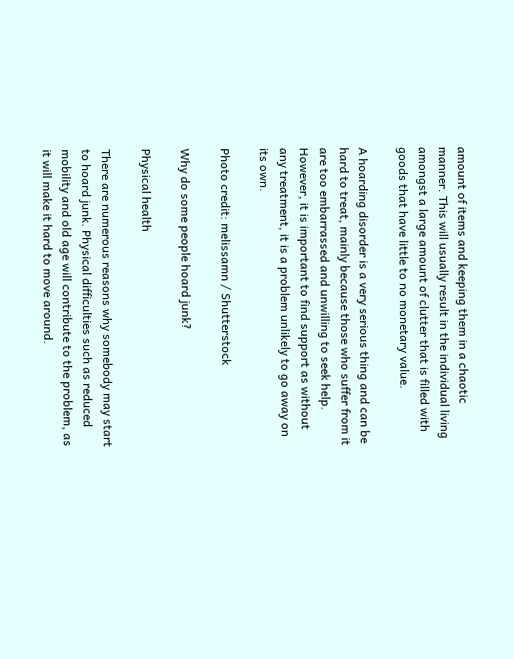amount of items and keeping them in a chaotic manner. This will usually result in the individual living amongst a large amount of clutter that is filled with goods that have little to no monetary value.

A hoarding disorder is a very serious thing and can be hard to treat, mainly because those who suffer from it are too embarrassed and unwilling to seek help. However, it is important to find support as without any treatment, it is a problem unlikely to go away on its own.

Photo credit: melissamn / Shutterstock

Why do some people hoard junk?

Physical health

There are numerous reasons why somebody may start to hoard junk. Physical difficulties such as reduced mobility and old age will contribute to the problem, as it will make it hard to move around.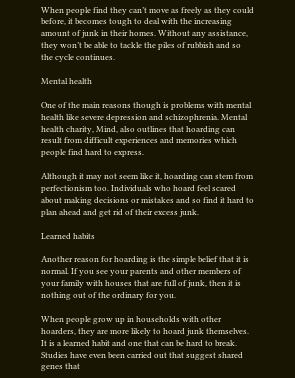When people find they can’t move as freely as they could before, it becomes tough to deal with the increasing amount of junk in their homes. Without any assistance, they won’t be able to tackle the piles of rubbish and so the cycle continues.

Mental health

One of the main reasons though is problems with mental health like severe depression and schizophrenia. Mental health charity, Mind, also outlines that hoarding can result from difficult experiences and memories which people find hard to express.

Although it may not seem like it, hoarding can stem from perfectionism too. Individuals who hoard feel scared about making decisions or mistakes and so find it hard to plan ahead and get rid of their excess junk.

Learned habits

Another reason for hoarding is the simple belief that it is normal. If you see your parents and other members of your family with houses that are full of junk, then it is nothing out of the ordinary for you.

When people grow up in households with other hoarders, they are more likely to hoard junk themselves. It is a learned habit and one that can be hard to break. Studies have even been carried out that suggest shared genes that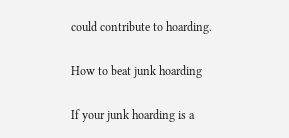could contribute to hoarding.

How to beat junk hoarding

If your junk hoarding is a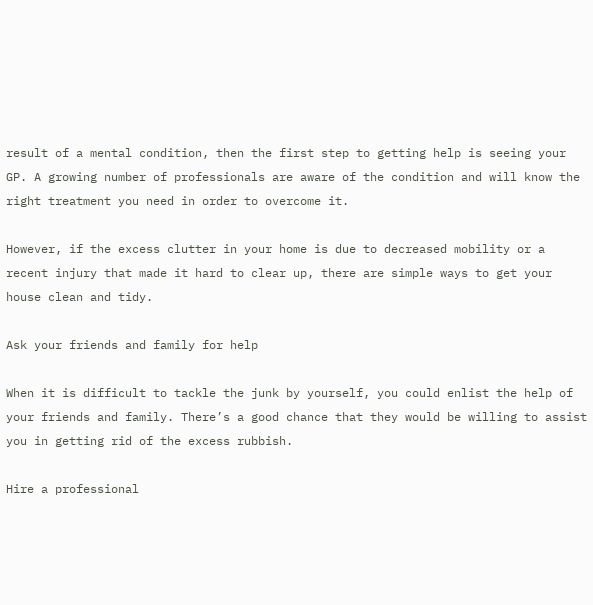result of a mental condition, then the first step to getting help is seeing your GP. A growing number of professionals are aware of the condition and will know the right treatment you need in order to overcome it.

However, if the excess clutter in your home is due to decreased mobility or a recent injury that made it hard to clear up, there are simple ways to get your house clean and tidy.

Ask your friends and family for help

When it is difficult to tackle the junk by yourself, you could enlist the help of your friends and family. There’s a good chance that they would be willing to assist you in getting rid of the excess rubbish.

Hire a professional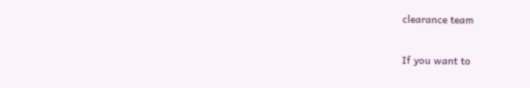clearance team

If you want to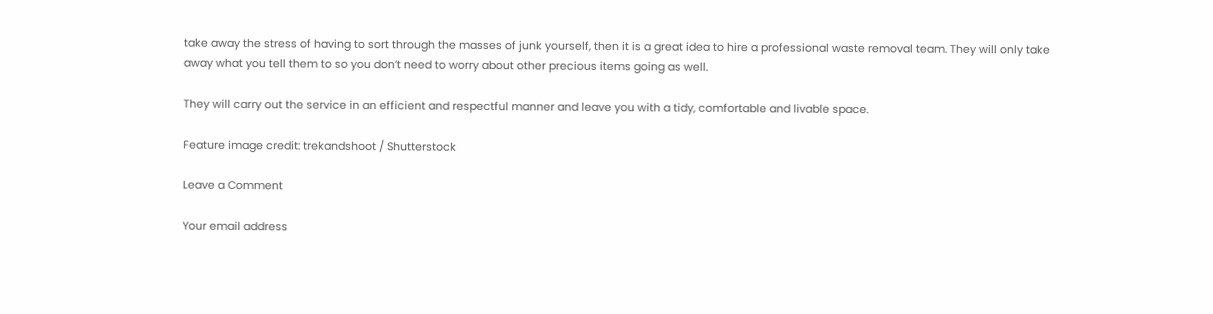take away the stress of having to sort through the masses of junk yourself, then it is a great idea to hire a professional waste removal team. They will only take away what you tell them to so you don’t need to worry about other precious items going as well.

They will carry out the service in an efficient and respectful manner and leave you with a tidy, comfortable and livable space.

Feature image credit: trekandshoot / Shutterstock

Leave a Comment

Your email address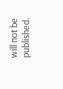will not be published.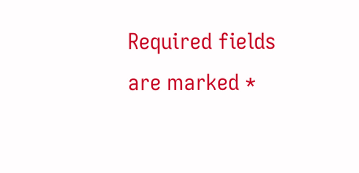Required fields are marked *